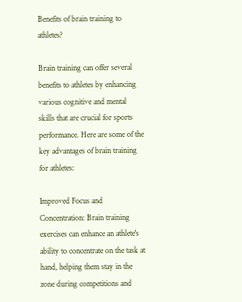Benefits of brain training to athletes?

Brain training can offer several benefits to athletes by enhancing various cognitive and mental skills that are crucial for sports performance. Here are some of the key advantages of brain training for athletes:

Improved Focus and Concentration: Brain training exercises can enhance an athlete's ability to concentrate on the task at hand, helping them stay in the zone during competitions and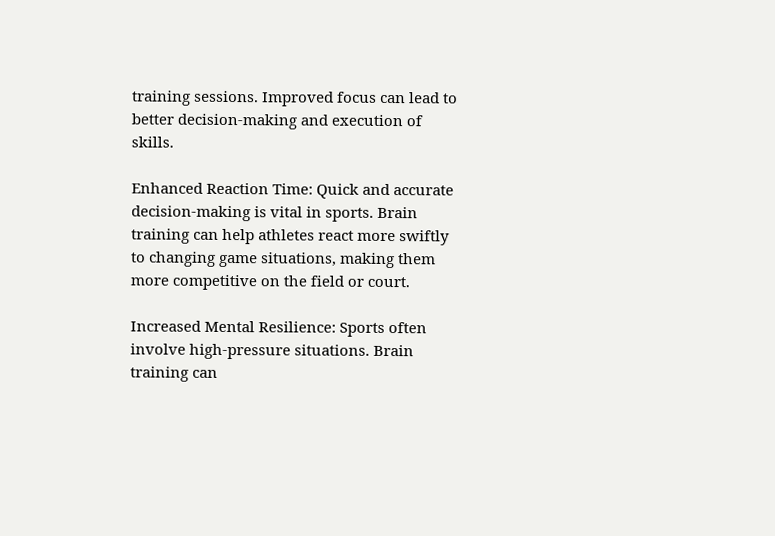training sessions. Improved focus can lead to better decision-making and execution of skills.

Enhanced Reaction Time: Quick and accurate decision-making is vital in sports. Brain training can help athletes react more swiftly to changing game situations, making them more competitive on the field or court.

Increased Mental Resilience: Sports often involve high-pressure situations. Brain training can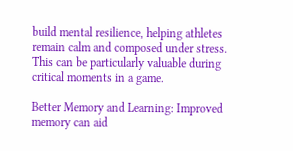build mental resilience, helping athletes remain calm and composed under stress. This can be particularly valuable during critical moments in a game.

Better Memory and Learning: Improved memory can aid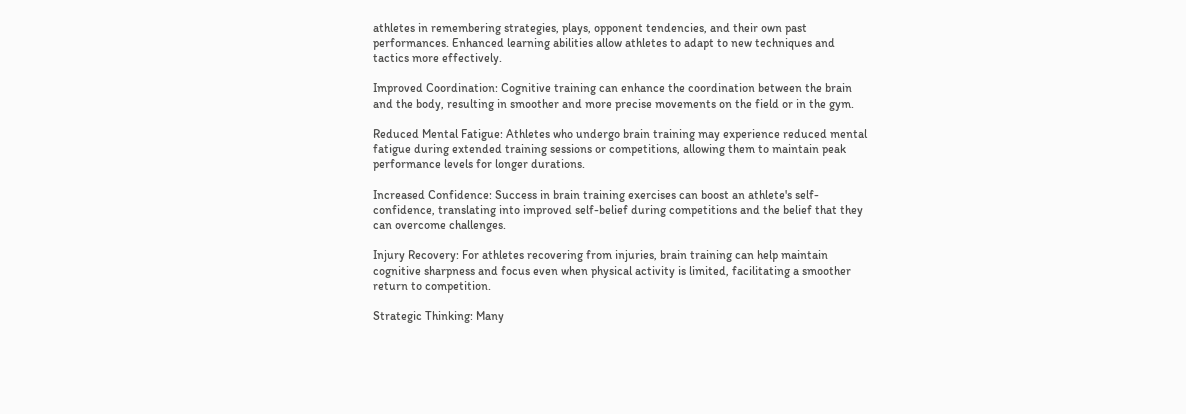athletes in remembering strategies, plays, opponent tendencies, and their own past performances. Enhanced learning abilities allow athletes to adapt to new techniques and tactics more effectively.

Improved Coordination: Cognitive training can enhance the coordination between the brain and the body, resulting in smoother and more precise movements on the field or in the gym.

Reduced Mental Fatigue: Athletes who undergo brain training may experience reduced mental fatigue during extended training sessions or competitions, allowing them to maintain peak performance levels for longer durations.

Increased Confidence: Success in brain training exercises can boost an athlete's self-confidence, translating into improved self-belief during competitions and the belief that they can overcome challenges.

Injury Recovery: For athletes recovering from injuries, brain training can help maintain cognitive sharpness and focus even when physical activity is limited, facilitating a smoother return to competition.

Strategic Thinking: Many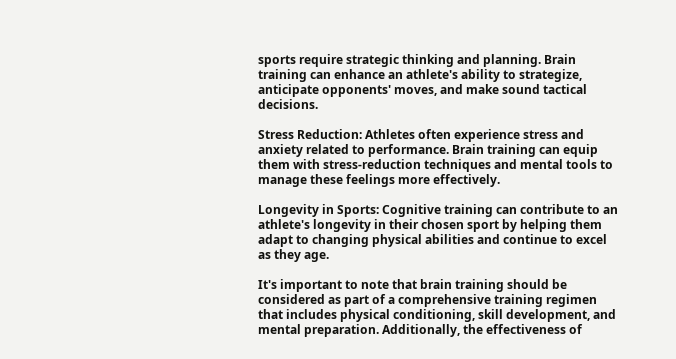sports require strategic thinking and planning. Brain training can enhance an athlete's ability to strategize, anticipate opponents' moves, and make sound tactical decisions.

Stress Reduction: Athletes often experience stress and anxiety related to performance. Brain training can equip them with stress-reduction techniques and mental tools to manage these feelings more effectively.

Longevity in Sports: Cognitive training can contribute to an athlete's longevity in their chosen sport by helping them adapt to changing physical abilities and continue to excel as they age.

It's important to note that brain training should be considered as part of a comprehensive training regimen that includes physical conditioning, skill development, and mental preparation. Additionally, the effectiveness of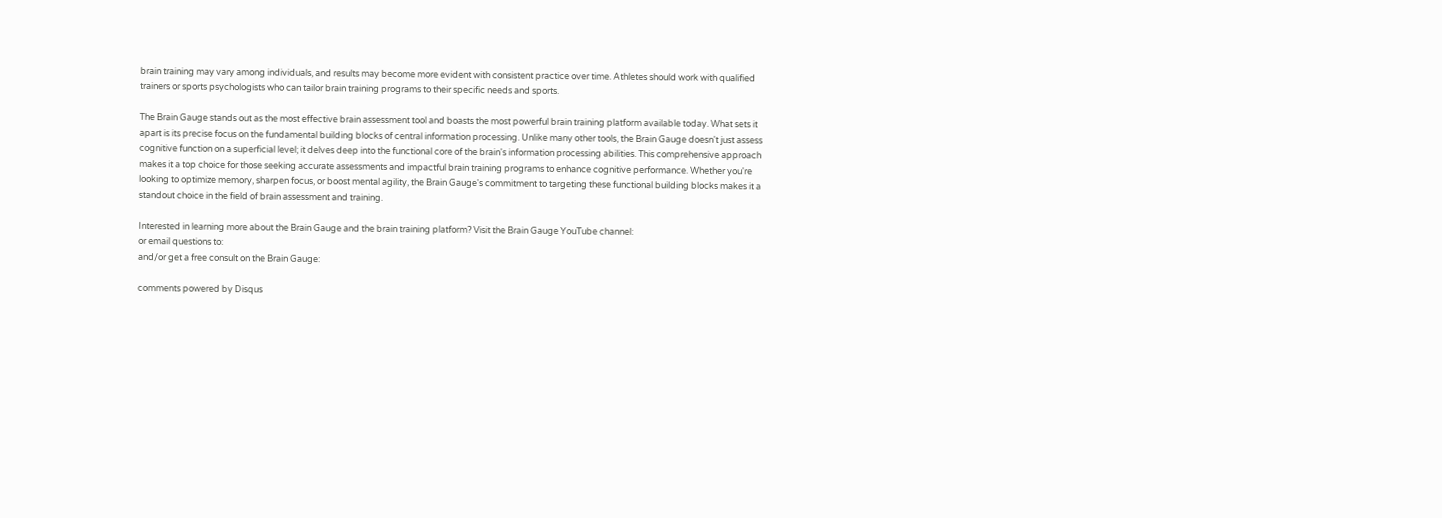brain training may vary among individuals, and results may become more evident with consistent practice over time. Athletes should work with qualified trainers or sports psychologists who can tailor brain training programs to their specific needs and sports.

The Brain Gauge stands out as the most effective brain assessment tool and boasts the most powerful brain training platform available today. What sets it apart is its precise focus on the fundamental building blocks of central information processing. Unlike many other tools, the Brain Gauge doesn't just assess cognitive function on a superficial level; it delves deep into the functional core of the brain's information processing abilities. This comprehensive approach makes it a top choice for those seeking accurate assessments and impactful brain training programs to enhance cognitive performance. Whether you're looking to optimize memory, sharpen focus, or boost mental agility, the Brain Gauge's commitment to targeting these functional building blocks makes it a standout choice in the field of brain assessment and training.

Interested in learning more about the Brain Gauge and the brain training platform? Visit the Brain Gauge YouTube channel:
or email questions to:
and/or get a free consult on the Brain Gauge:

comments powered by Disqus